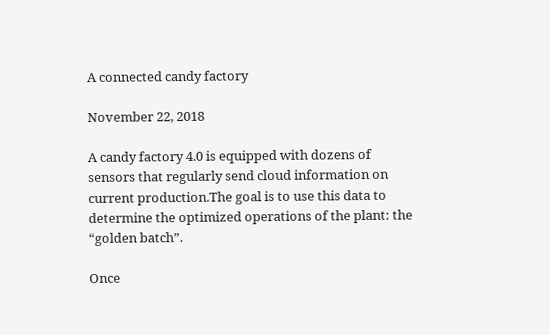A connected candy factory

November 22, 2018

A candy factory 4.0 is equipped with dozens of sensors that regularly send cloud information on current production.The goal is to use this data to determine the optimized operations of the plant: the “golden batch”.

Once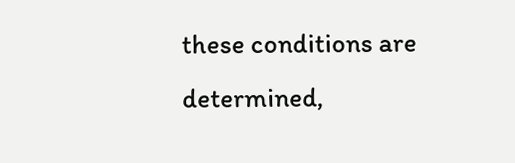these conditions are determined,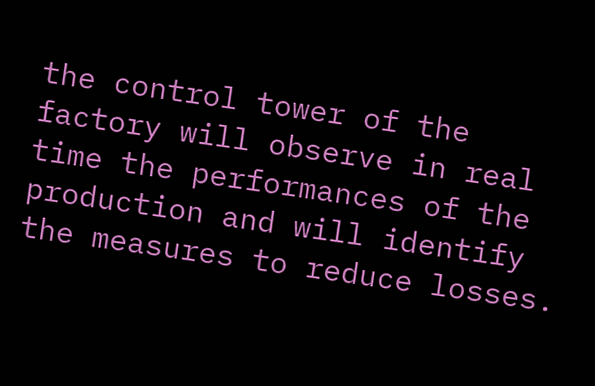the control tower of the factory will observe in real time the performances of the production and will identify the measures to reduce losses.